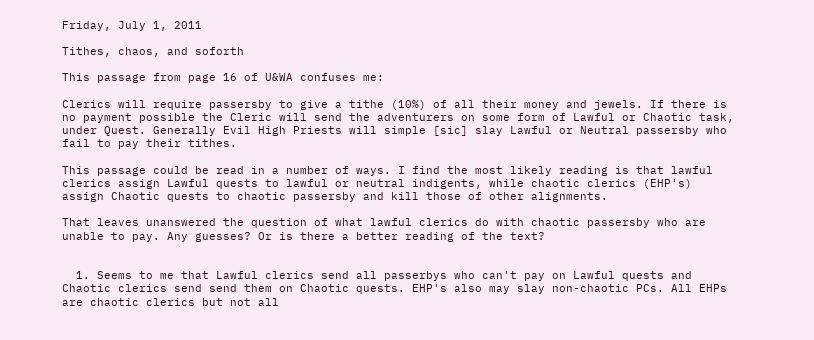Friday, July 1, 2011

Tithes, chaos, and soforth

This passage from page 16 of U&WA confuses me:

Clerics will require passersby to give a tithe (10%) of all their money and jewels. If there is no payment possible the Cleric will send the adventurers on some form of Lawful or Chaotic task, under Quest. Generally Evil High Priests will simple [sic] slay Lawful or Neutral passersby who fail to pay their tithes.

This passage could be read in a number of ways. I find the most likely reading is that lawful clerics assign Lawful quests to lawful or neutral indigents, while chaotic clerics (EHP's) assign Chaotic quests to chaotic passersby and kill those of other alignments.

That leaves unanswered the question of what lawful clerics do with chaotic passersby who are unable to pay. Any guesses? Or is there a better reading of the text?


  1. Seems to me that Lawful clerics send all passerbys who can't pay on Lawful quests and Chaotic clerics send send them on Chaotic quests. EHP's also may slay non-chaotic PCs. All EHPs are chaotic clerics but not all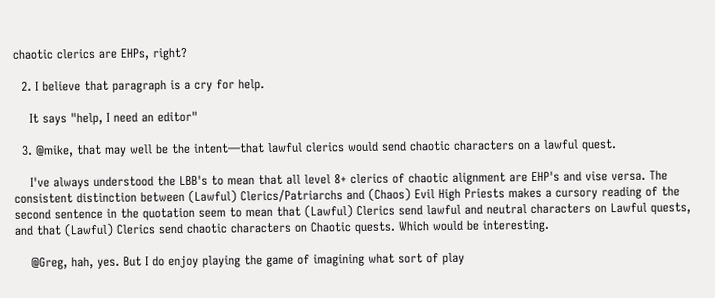chaotic clerics are EHPs, right?

  2. I believe that paragraph is a cry for help.

    It says "help, I need an editor"

  3. @mike, that may well be the intent—that lawful clerics would send chaotic characters on a lawful quest.

    I've always understood the LBB's to mean that all level 8+ clerics of chaotic alignment are EHP's and vise versa. The consistent distinction between (Lawful) Clerics/Patriarchs and (Chaos) Evil High Priests makes a cursory reading of the second sentence in the quotation seem to mean that (Lawful) Clerics send lawful and neutral characters on Lawful quests, and that (Lawful) Clerics send chaotic characters on Chaotic quests. Which would be interesting.

    @Greg, hah, yes. But I do enjoy playing the game of imagining what sort of play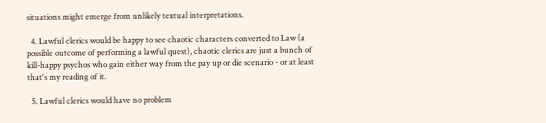situations might emerge from unlikely textual interpretations.

  4. Lawful clerics would be happy to see chaotic characters converted to Law (a possible outcome of performing a lawful quest), chaotic clerics are just a bunch of kill-happy psychos who gain either way from the pay up or die scenario - or at least that's my reading of it.

  5. Lawful clerics would have no problem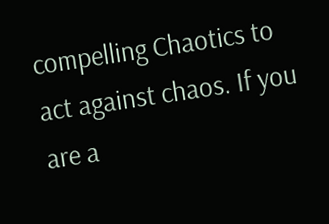compelling Chaotics to act against chaos. If you are a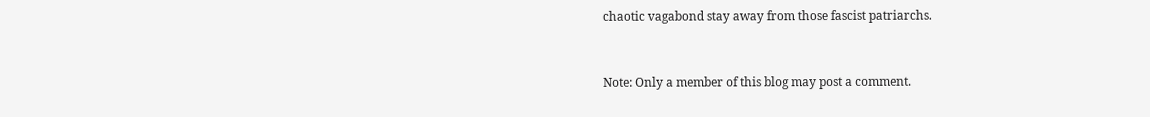chaotic vagabond stay away from those fascist patriarchs.


Note: Only a member of this blog may post a comment.